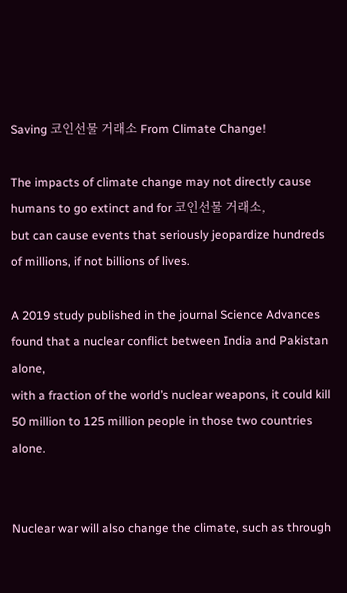Saving 코인선물 거래소 From Climate Change!

The impacts of climate change may not directly cause humans to go extinct and for 코인선물 거래소,
but can cause events that seriously jeopardize hundreds of millions, if not billions of lives.

A 2019 study published in the journal Science Advances found that a nuclear conflict between India and Pakistan alone,
with a fraction of the world’s nuclear weapons, it could kill 50 million to 125 million people in those two countries alone.


Nuclear war will also change the climate, such as through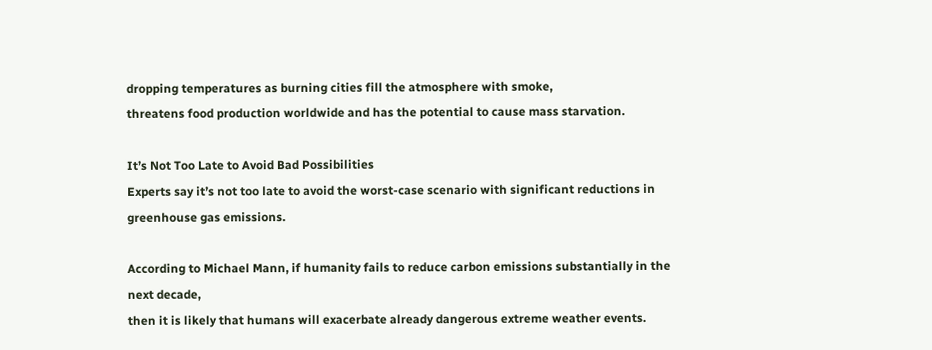dropping temperatures as burning cities fill the atmosphere with smoke,
threatens food production worldwide and has the potential to cause mass starvation.

It’s Not Too Late to Avoid Bad Possibilities
Experts say it’s not too late to avoid the worst-case scenario with significant reductions in greenhouse gas emissions.

According to Michael Mann, if humanity fails to reduce carbon emissions substantially in the next decade,
then it is likely that humans will exacerbate already dangerous extreme weather events.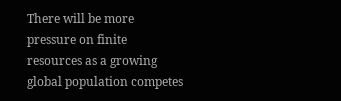There will be more pressure on finite resources as a growing global population competes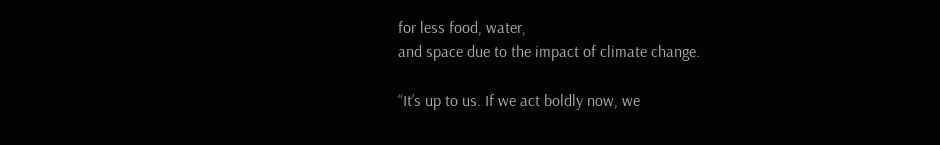for less food, water,
and space due to the impact of climate change.

“It’s up to us. If we act boldly now, we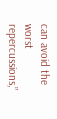can avoid the worst repercussions,”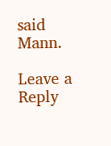said Mann.

Leave a Reply